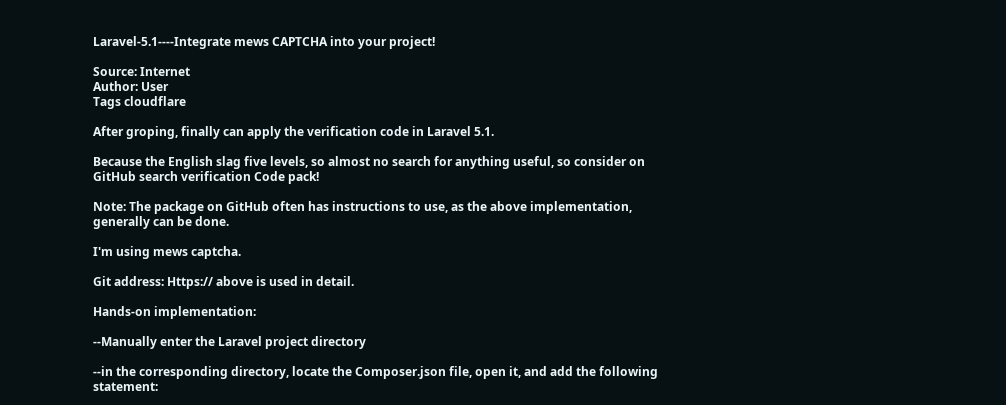Laravel-5.1----Integrate mews CAPTCHA into your project!

Source: Internet
Author: User
Tags cloudflare

After groping, finally can apply the verification code in Laravel 5.1.

Because the English slag five levels, so almost no search for anything useful, so consider on GitHub search verification Code pack!

Note: The package on GitHub often has instructions to use, as the above implementation, generally can be done.

I'm using mews captcha.

Git address: Https:// above is used in detail.

Hands-on implementation:

--Manually enter the Laravel project directory

--in the corresponding directory, locate the Composer.json file, open it, and add the following statement: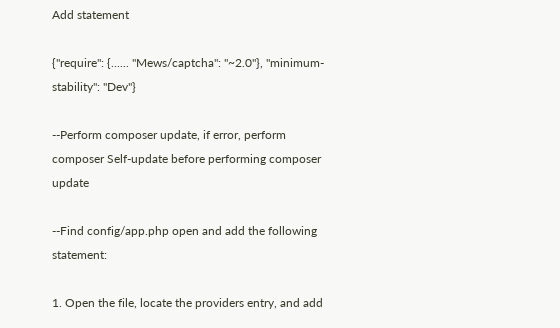Add statement

{"require": {...... "Mews/captcha": "~2.0"}, "minimum-stability": "Dev"}

--Perform composer update, if error, perform composer Self-update before performing composer update

--Find config/app.php open and add the following statement:

1. Open the file, locate the providers entry, and add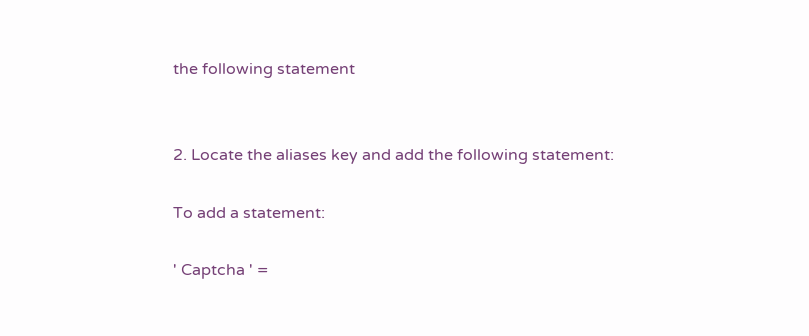the following statement


2. Locate the aliases key and add the following statement:

To add a statement:

' Captcha ' =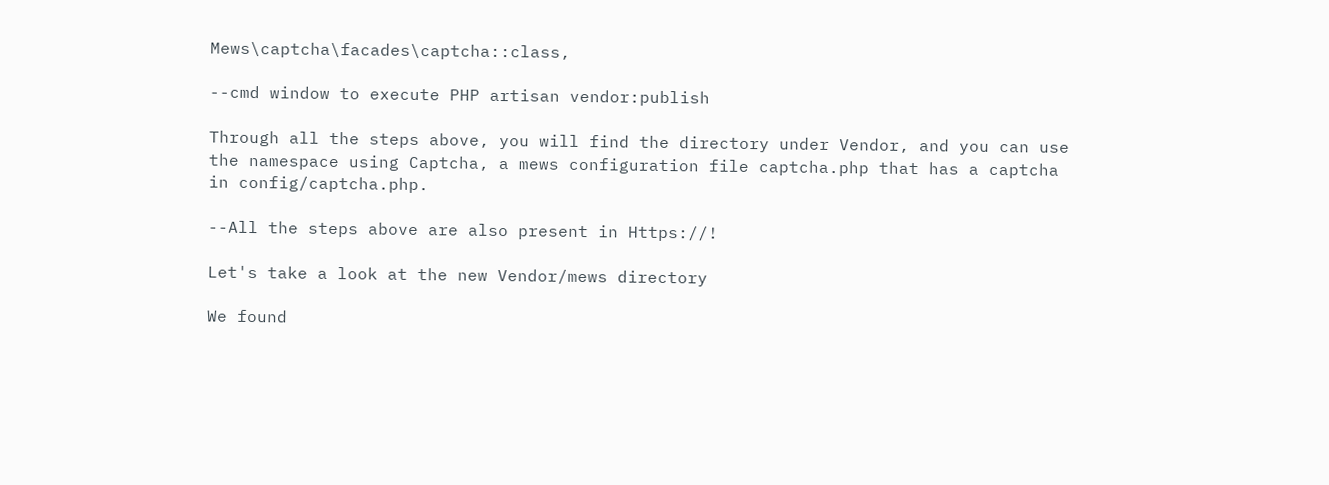Mews\captcha\facades\captcha::class,

--cmd window to execute PHP artisan vendor:publish

Through all the steps above, you will find the directory under Vendor, and you can use the namespace using Captcha, a mews configuration file captcha.php that has a captcha in config/captcha.php.

--All the steps above are also present in Https://!

Let's take a look at the new Vendor/mews directory

We found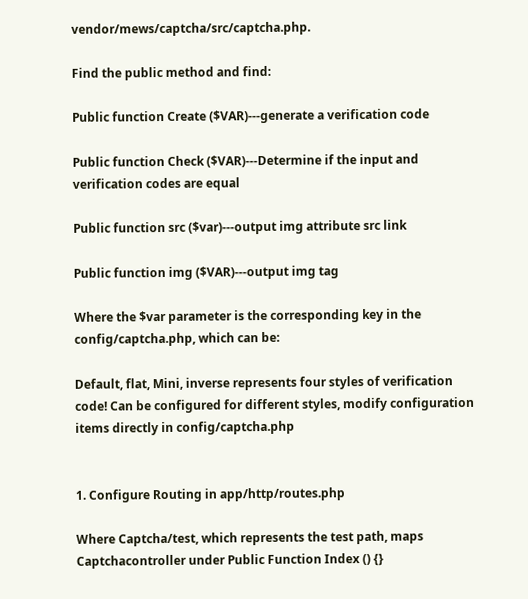vendor/mews/captcha/src/captcha.php.

Find the public method and find:

Public function Create ($VAR)---generate a verification code

Public function Check ($VAR)---Determine if the input and verification codes are equal

Public function src ($var)---output img attribute src link

Public function img ($VAR)---output img tag

Where the $var parameter is the corresponding key in the config/captcha.php, which can be:

Default, flat, Mini, inverse represents four styles of verification code! Can be configured for different styles, modify configuration items directly in config/captcha.php


1. Configure Routing in app/http/routes.php

Where Captcha/test, which represents the test path, maps Captchacontroller under Public Function Index () {}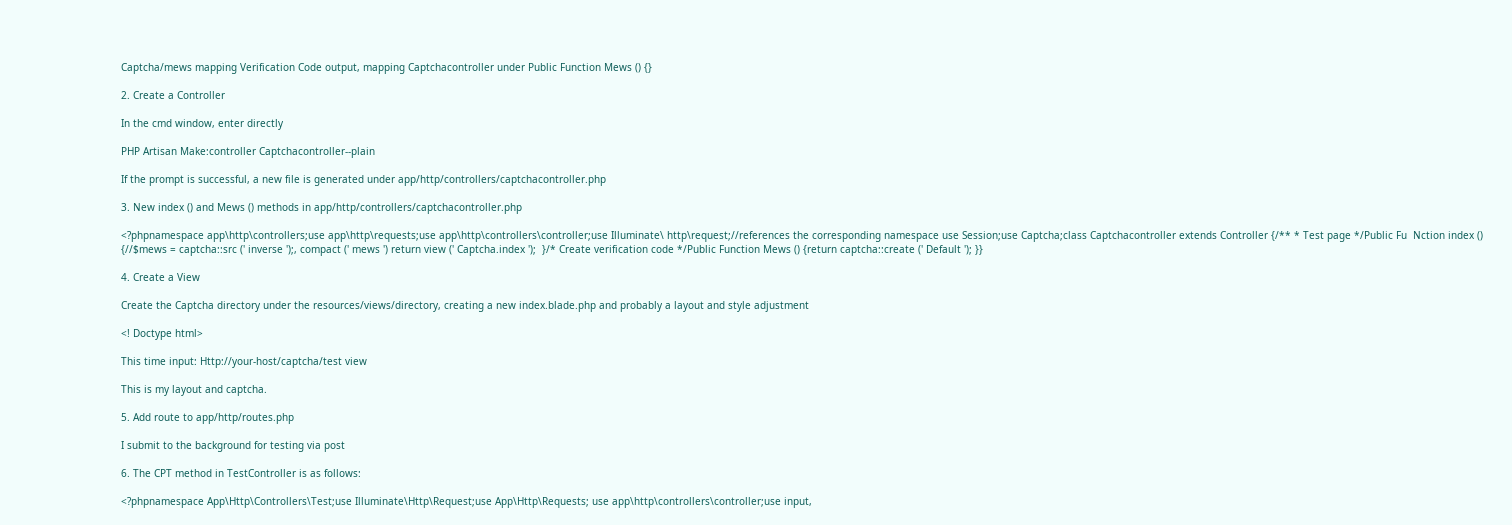Captcha/mews mapping Verification Code output, mapping Captchacontroller under Public Function Mews () {}

2. Create a Controller

In the cmd window, enter directly

PHP Artisan Make:controller Captchacontroller--plain

If the prompt is successful, a new file is generated under app/http/controllers/captchacontroller.php

3. New index () and Mews () methods in app/http/controllers/captchacontroller.php

<?phpnamespace app\http\controllers;use app\http\requests;use app\http\controllers\controller;use Illuminate\ http\request;//references the corresponding namespace use Session;use Captcha;class Captchacontroller extends Controller {/** * Test page */Public Fu  Nction index () {//$mews = captcha::src (' inverse ');, compact (' mews ') return view (' Captcha.index ');  }/* Create verification code */Public Function Mews () {return captcha::create (' Default '); }}

4. Create a View

Create the Captcha directory under the resources/views/directory, creating a new index.blade.php and probably a layout and style adjustment

<! Doctype html>

This time input: Http://your-host/captcha/test view

This is my layout and captcha.

5. Add route to app/http/routes.php

I submit to the background for testing via post

6. The CPT method in TestController is as follows:

<?phpnamespace App\Http\Controllers\Test;use Illuminate\Http\Request;use App\Http\Requests; use app\http\controllers\controller;use input,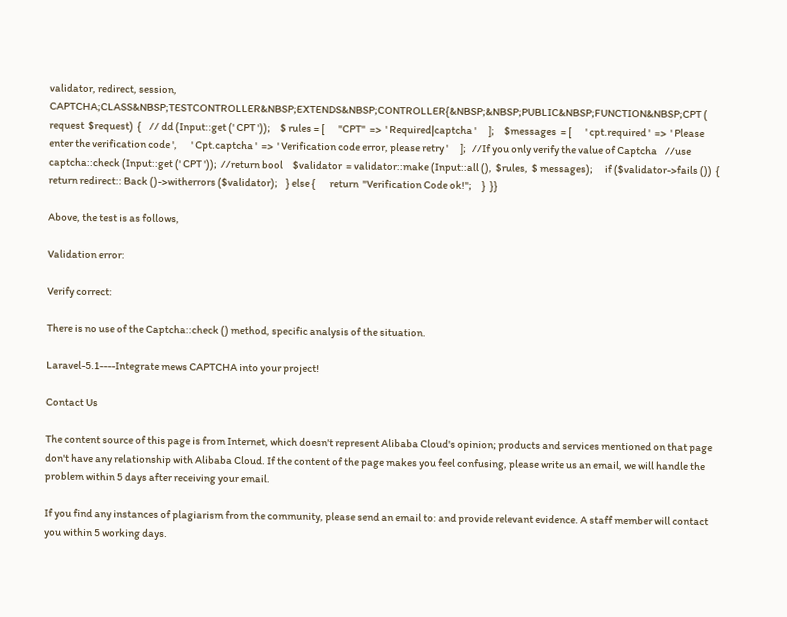validator, redirect, session,  CAPTCHA;CLASS&NBSP;TESTCONTROLLER&NBSP;EXTENDS&NBSP;CONTROLLER{&NBSP;&NBSP;PUBLIC&NBSP;FUNCTION&NBSP;CPT ( request  $request)  {    // dd (Input::get (' CPT '));     $ rules = [       "CPT"  =>  ' Required|captcha '      ];     $messages  = [       ' cpt.required '  =>  ' Please enter the verification code ',       ' Cpt.captcha '  =>  ' Verification code error, please retry '      ];   //If you only verify the value of Captcha    //use  captcha::check (Input::get (' CPT '));  //return bool     $validator  = validator::make (Input::all (),  $rules,  $ messages);      if ($validator->fails ())  {      return redirect:: Back ()->witherrors ($validator);    } else {       return  "Verification Code ok!";     }  }}

Above, the test is as follows,

Validation error:

Verify correct:

There is no use of the Captcha::check () method, specific analysis of the situation.

Laravel-5.1----Integrate mews CAPTCHA into your project!

Contact Us

The content source of this page is from Internet, which doesn't represent Alibaba Cloud's opinion; products and services mentioned on that page don't have any relationship with Alibaba Cloud. If the content of the page makes you feel confusing, please write us an email, we will handle the problem within 5 days after receiving your email.

If you find any instances of plagiarism from the community, please send an email to: and provide relevant evidence. A staff member will contact you within 5 working days.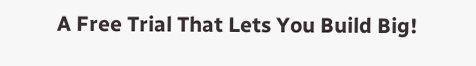A Free Trial That Lets You Build Big!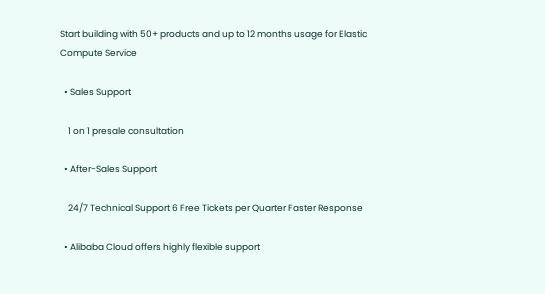Start building with 50+ products and up to 12 months usage for Elastic Compute Service

  • Sales Support

    1 on 1 presale consultation

  • After-Sales Support

    24/7 Technical Support 6 Free Tickets per Quarter Faster Response

  • Alibaba Cloud offers highly flexible support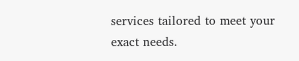services tailored to meet your exact needs.